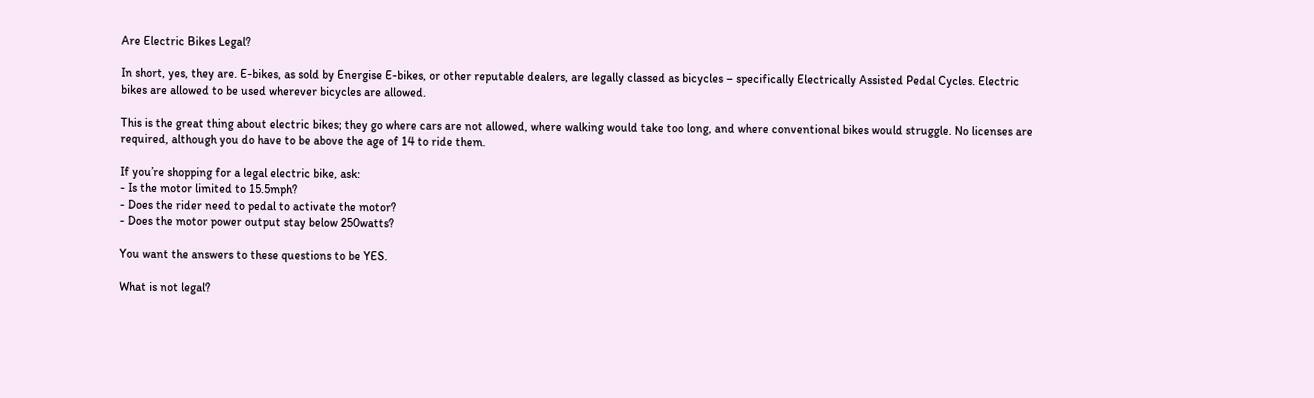Are Electric Bikes Legal?

In short, yes, they are. E-bikes, as sold by Energise E-bikes, or other reputable dealers, are legally classed as bicycles – specifically Electrically Assisted Pedal Cycles. Electric bikes are allowed to be used wherever bicycles are allowed.

This is the great thing about electric bikes; they go where cars are not allowed, where walking would take too long, and where conventional bikes would struggle. No licenses are required, although you do have to be above the age of 14 to ride them.

If you’re shopping for a legal electric bike, ask:
- Is the motor limited to 15.5mph?
- Does the rider need to pedal to activate the motor?
- Does the motor power output stay below 250watts?

You want the answers to these questions to be YES.

What is not legal?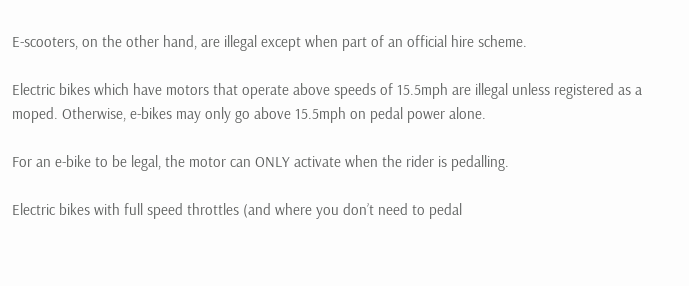E-scooters, on the other hand, are illegal except when part of an official hire scheme.

Electric bikes which have motors that operate above speeds of 15.5mph are illegal unless registered as a moped. Otherwise, e-bikes may only go above 15.5mph on pedal power alone.

For an e-bike to be legal, the motor can ONLY activate when the rider is pedalling.

Electric bikes with full speed throttles (and where you don’t need to pedal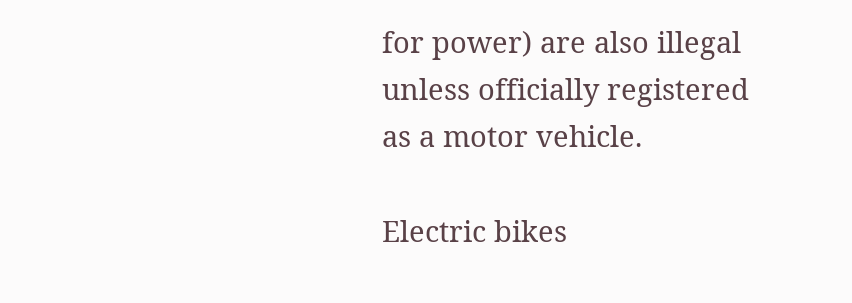for power) are also illegal unless officially registered as a motor vehicle.

Electric bikes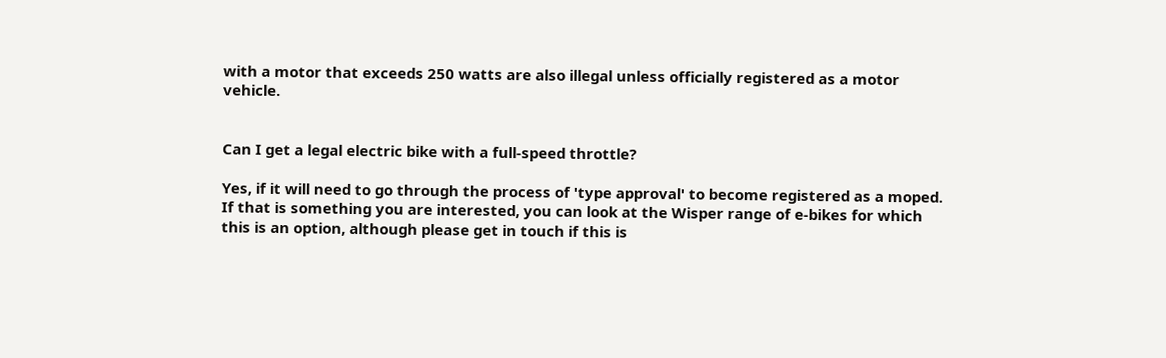with a motor that exceeds 250 watts are also illegal unless officially registered as a motor vehicle.


Can I get a legal electric bike with a full-speed throttle?

Yes, if it will need to go through the process of 'type approval' to become registered as a moped. If that is something you are interested, you can look at the Wisper range of e-bikes for which this is an option, although please get in touch if this is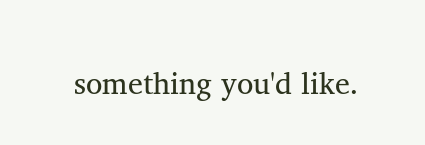something you'd like.